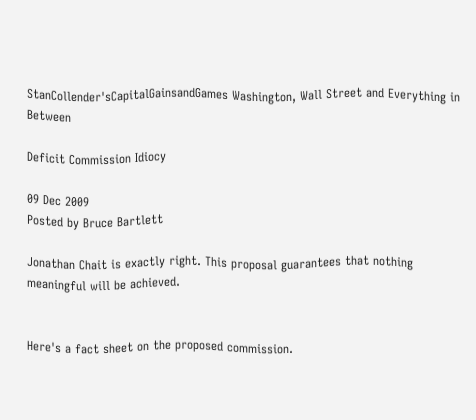StanCollender'sCapitalGainsandGames Washington, Wall Street and Everything in Between

Deficit Commission Idiocy

09 Dec 2009
Posted by Bruce Bartlett

Jonathan Chait is exactly right. This proposal guarantees that nothing meaningful will be achieved.


Here's a fact sheet on the proposed commission.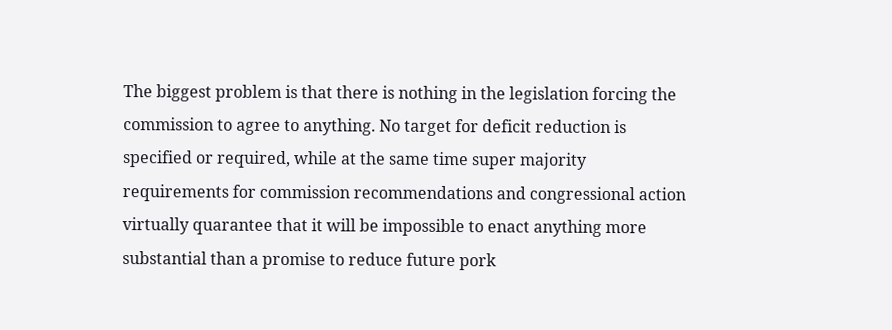The biggest problem is that there is nothing in the legislation forcing the commission to agree to anything. No target for deficit reduction is specified or required, while at the same time super majority requirements for commission recommendations and congressional action virtually quarantee that it will be impossible to enact anything more substantial than a promise to reduce future pork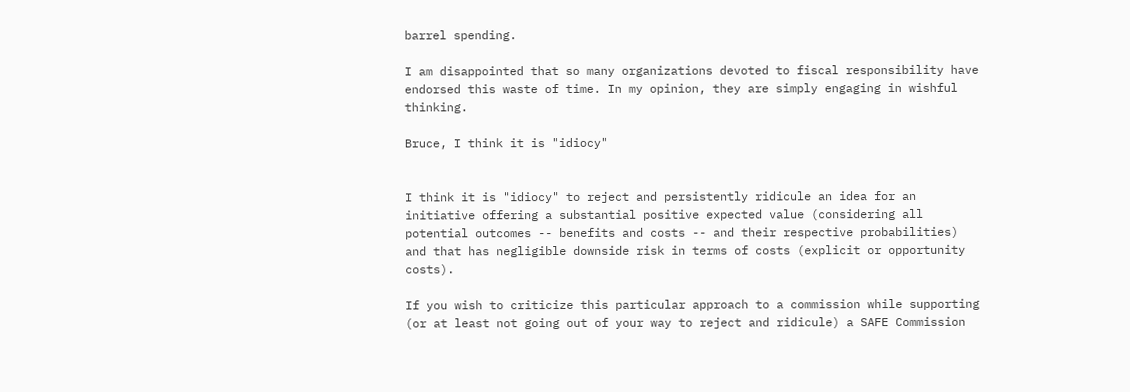barrel spending.

I am disappointed that so many organizations devoted to fiscal responsibility have endorsed this waste of time. In my opinion, they are simply engaging in wishful thinking.

Bruce, I think it is "idiocy"


I think it is "idiocy" to reject and persistently ridicule an idea for an initiative offering a substantial positive expected value (considering all potential outcomes -- benefits and costs -- and their respective probabilities) and that has negligible downside risk in terms of costs (explicit or opportunity costs).

If you wish to criticize this particular approach to a commission while supporting (or at least not going out of your way to reject and ridicule) a SAFE Commission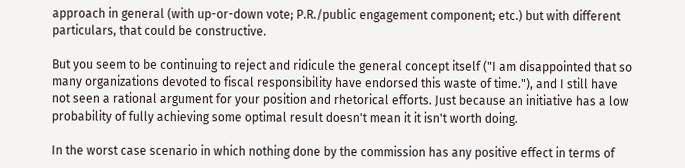approach in general (with up-or-down vote; P.R./public engagement component; etc.) but with different particulars, that could be constructive.

But you seem to be continuing to reject and ridicule the general concept itself ("I am disappointed that so many organizations devoted to fiscal responsibility have endorsed this waste of time."), and I still have not seen a rational argument for your position and rhetorical efforts. Just because an initiative has a low probability of fully achieving some optimal result doesn't mean it it isn't worth doing.

In the worst case scenario in which nothing done by the commission has any positive effect in terms of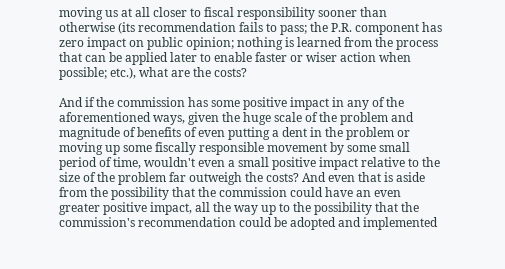moving us at all closer to fiscal responsibility sooner than otherwise (its recommendation fails to pass; the P.R. component has zero impact on public opinion; nothing is learned from the process that can be applied later to enable faster or wiser action when possible; etc.), what are the costs?

And if the commission has some positive impact in any of the aforementioned ways, given the huge scale of the problem and magnitude of benefits of even putting a dent in the problem or moving up some fiscally responsible movement by some small period of time, wouldn't even a small positive impact relative to the size of the problem far outweigh the costs? And even that is aside from the possibility that the commission could have an even greater positive impact, all the way up to the possibility that the commission's recommendation could be adopted and implemented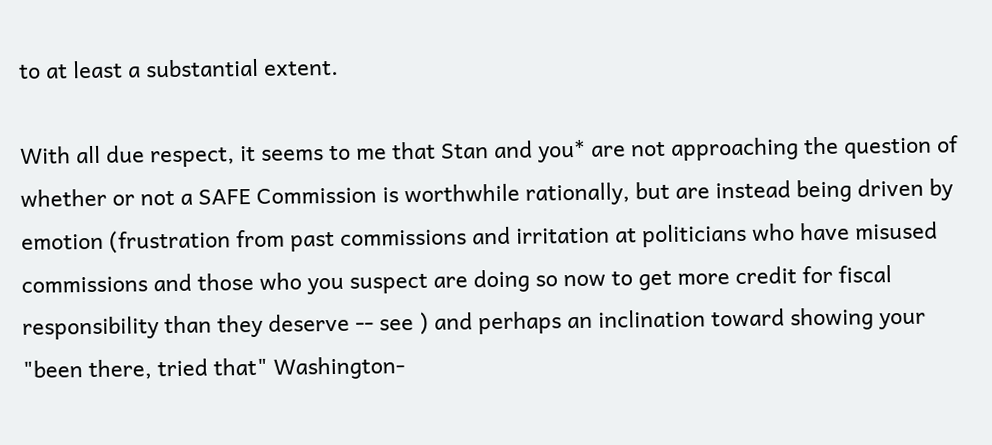to at least a substantial extent.

With all due respect, it seems to me that Stan and you* are not approaching the question of whether or not a SAFE Commission is worthwhile rationally, but are instead being driven by emotion (frustration from past commissions and irritation at politicians who have misused commissions and those who you suspect are doing so now to get more credit for fiscal responsibility than they deserve -- see ) and perhaps an inclination toward showing your "been there, tried that" Washington-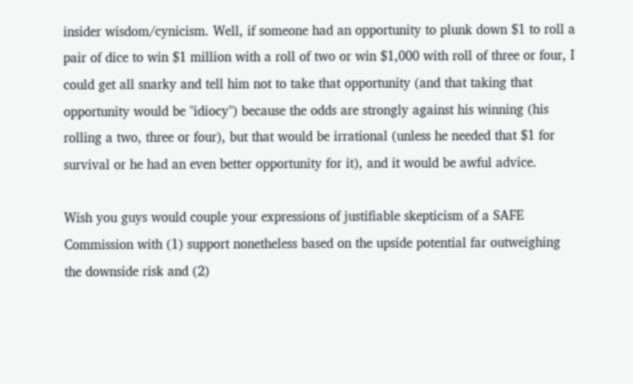insider wisdom/cynicism. Well, if someone had an opportunity to plunk down $1 to roll a pair of dice to win $1 million with a roll of two or win $1,000 with roll of three or four, I could get all snarky and tell him not to take that opportunity (and that taking that opportunity would be "idiocy") because the odds are strongly against his winning (his rolling a two, three or four), but that would be irrational (unless he needed that $1 for survival or he had an even better opportunity for it), and it would be awful advice.

Wish you guys would couple your expressions of justifiable skepticism of a SAFE Commission with (1) support nonetheless based on the upside potential far outweighing the downside risk and (2)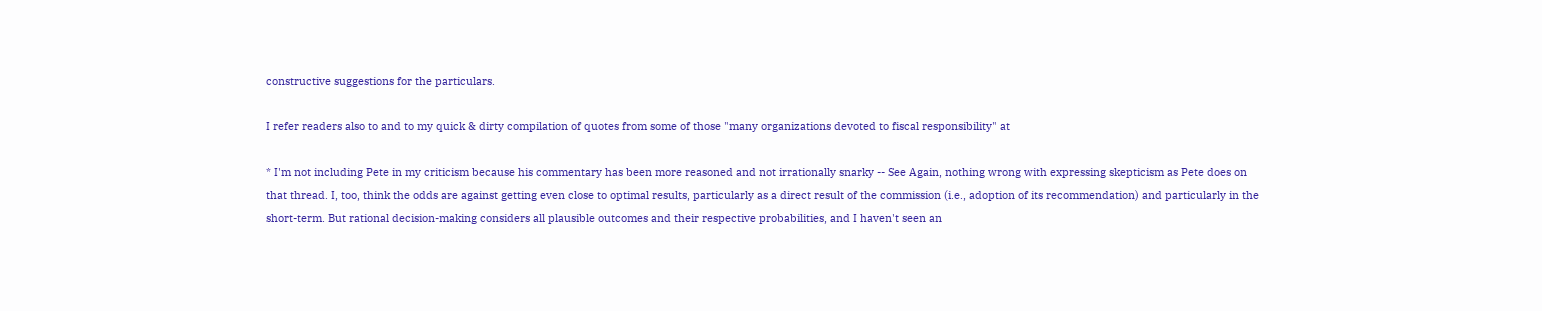constructive suggestions for the particulars.

I refer readers also to and to my quick & dirty compilation of quotes from some of those "many organizations devoted to fiscal responsibility" at

* I'm not including Pete in my criticism because his commentary has been more reasoned and not irrationally snarky -- See Again, nothing wrong with expressing skepticism as Pete does on that thread. I, too, think the odds are against getting even close to optimal results, particularly as a direct result of the commission (i.e., adoption of its recommendation) and particularly in the short-term. But rational decision-making considers all plausible outcomes and their respective probabilities, and I haven't seen an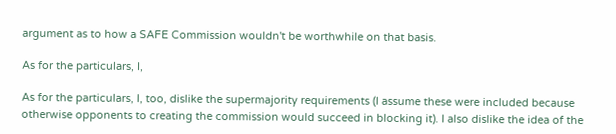argument as to how a SAFE Commission wouldn't be worthwhile on that basis.

As for the particulars, I,

As for the particulars, I, too, dislike the supermajority requirements (I assume these were included because otherwise opponents to creating the commission would succeed in blocking it). I also dislike the idea of the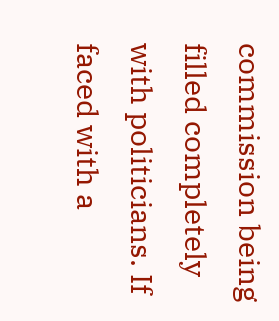commission being filled completely with politicians. If faced with a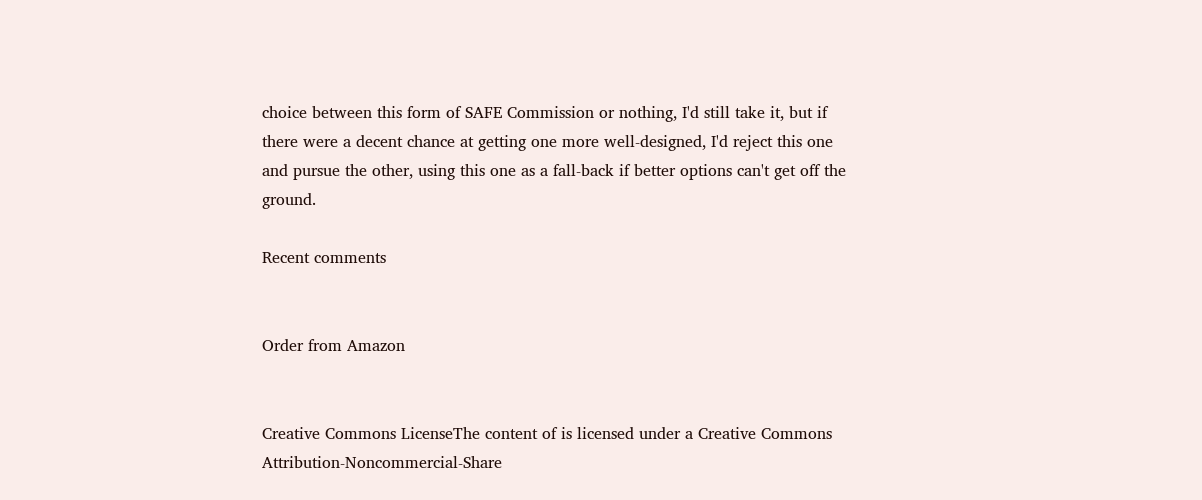choice between this form of SAFE Commission or nothing, I'd still take it, but if there were a decent chance at getting one more well-designed, I'd reject this one and pursue the other, using this one as a fall-back if better options can't get off the ground.

Recent comments


Order from Amazon


Creative Commons LicenseThe content of is licensed under a Creative Commons Attribution-Noncommercial-Share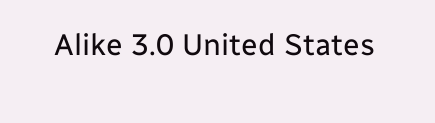Alike 3.0 United States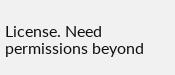License. Need permissions beyond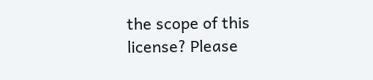the scope of this license? Please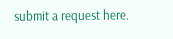submit a request here.